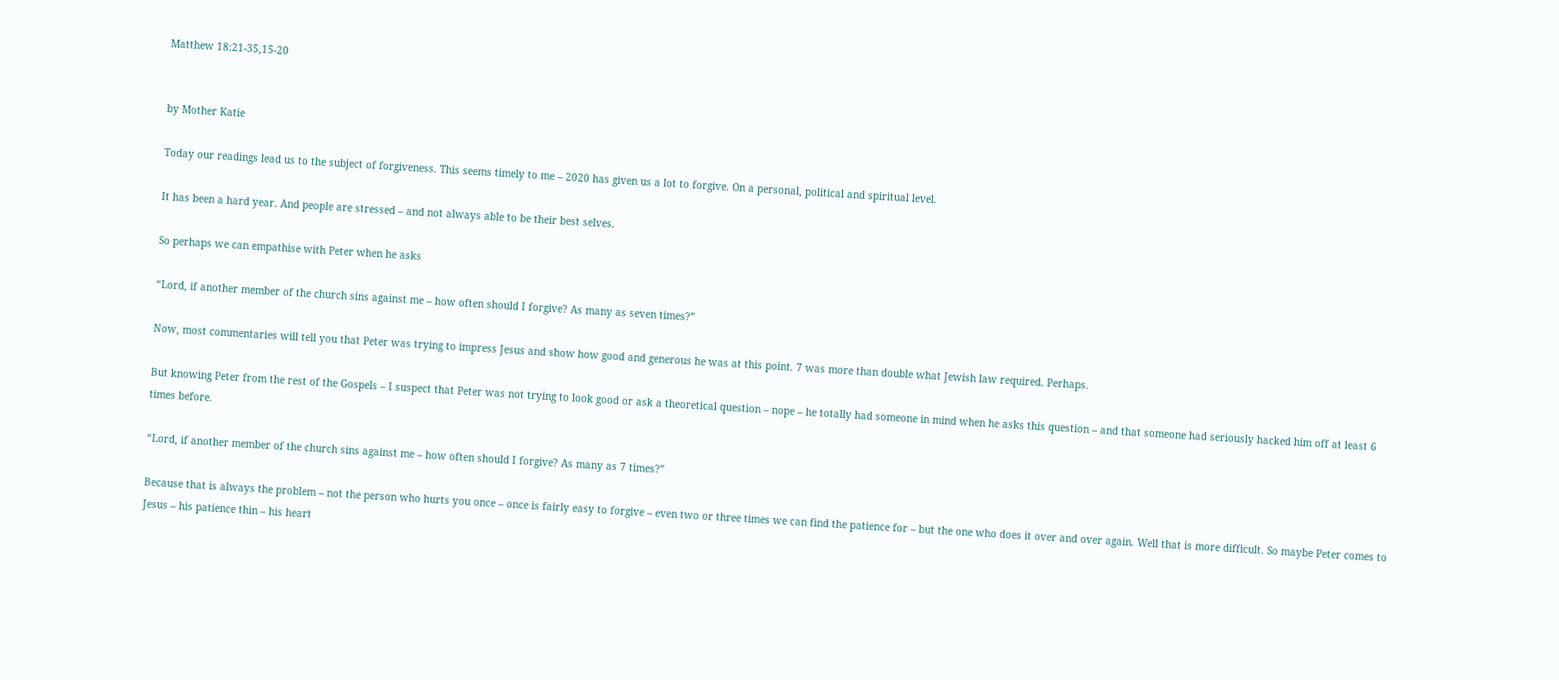Matthew 18:21-35,15-20


by Mother Katie

Today our readings lead us to the subject of forgiveness. This seems timely to me – 2020 has given us a lot to forgive. On a personal, political and spiritual level.

It has been a hard year. And people are stressed – and not always able to be their best selves.

So perhaps we can empathise with Peter when he asks

“Lord, if another member of the church sins against me – how often should I forgive? As many as seven times?”

Now, most commentaries will tell you that Peter was trying to impress Jesus and show how good and generous he was at this point. 7 was more than double what Jewish law required. Perhaps.

But knowing Peter from the rest of the Gospels – I suspect that Peter was not trying to look good or ask a theoretical question – nope – he totally had someone in mind when he asks this question – and that someone had seriously hacked him off at least 6 times before.

“Lord, if another member of the church sins against me – how often should I forgive? As many as 7 times?”

Because that is always the problem – not the person who hurts you once – once is fairly easy to forgive – even two or three times we can find the patience for – but the one who does it over and over again. Well that is more difficult. So maybe Peter comes to Jesus – his patience thin – his heart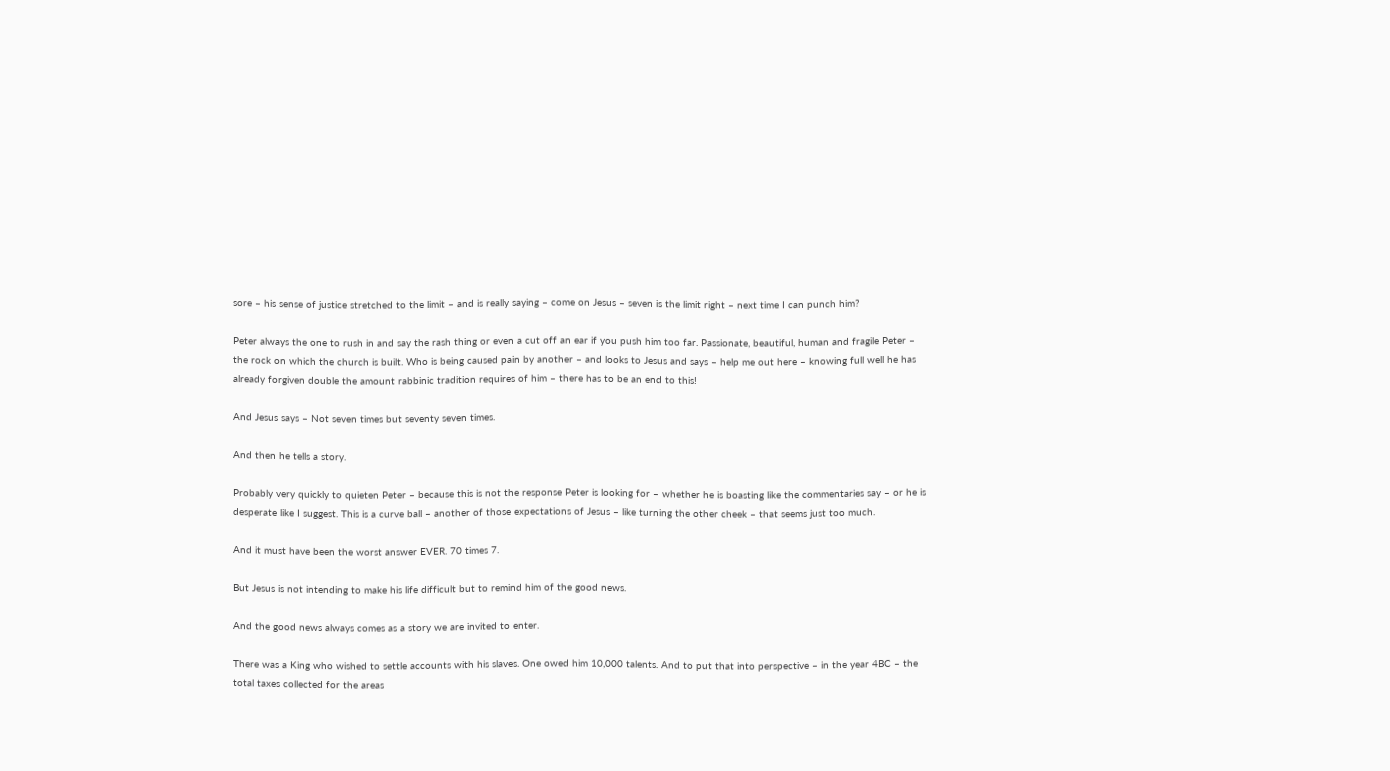sore – his sense of justice stretched to the limit – and is really saying – come on Jesus – seven is the limit right – next time I can punch him?

Peter always the one to rush in and say the rash thing or even a cut off an ear if you push him too far. Passionate, beautiful, human and fragile Peter – the rock on which the church is built. Who is being caused pain by another – and looks to Jesus and says – help me out here – knowing full well he has already forgiven double the amount rabbinic tradition requires of him – there has to be an end to this!

And Jesus says – Not seven times but seventy seven times.

And then he tells a story.

Probably very quickly to quieten Peter – because this is not the response Peter is looking for – whether he is boasting like the commentaries say – or he is desperate like I suggest. This is a curve ball – another of those expectations of Jesus – like turning the other cheek – that seems just too much.

And it must have been the worst answer EVER. 70 times 7.

But Jesus is not intending to make his life difficult but to remind him of the good news.

And the good news always comes as a story we are invited to enter.

There was a King who wished to settle accounts with his slaves. One owed him 10,000 talents. And to put that into perspective – in the year 4BC – the total taxes collected for the areas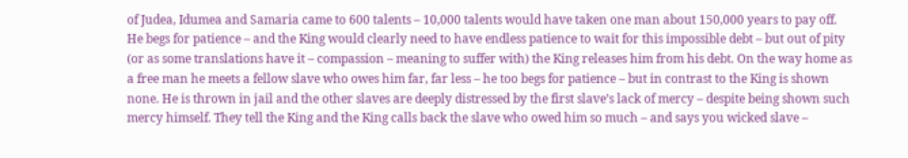of Judea, Idumea and Samaria came to 600 talents – 10,000 talents would have taken one man about 150,000 years to pay off. He begs for patience – and the King would clearly need to have endless patience to wait for this impossible debt – but out of pity (or as some translations have it – compassion – meaning to suffer with) the King releases him from his debt. On the way home as a free man he meets a fellow slave who owes him far, far less – he too begs for patience – but in contrast to the King is shown none. He is thrown in jail and the other slaves are deeply distressed by the first slave’s lack of mercy – despite being shown such mercy himself. They tell the King and the King calls back the slave who owed him so much – and says you wicked slave –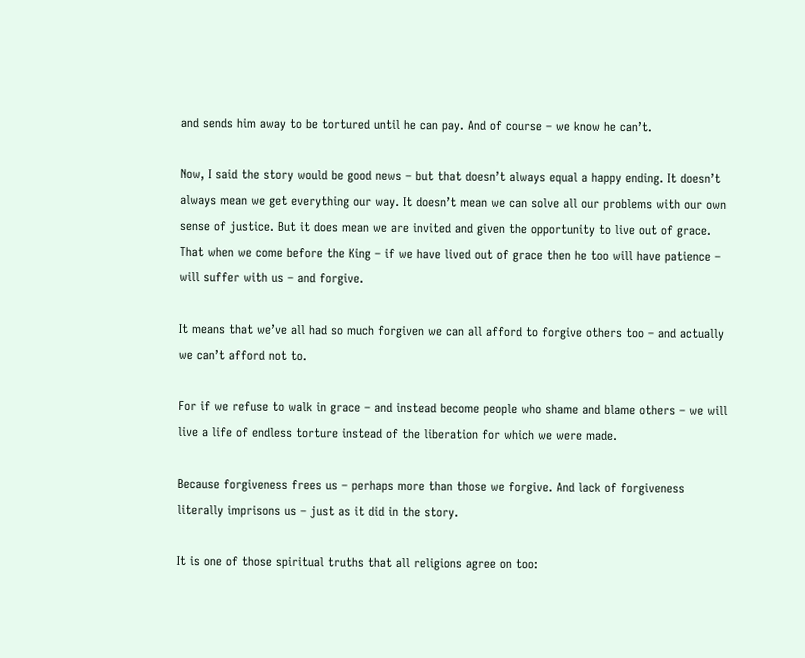and sends him away to be tortured until he can pay. And of course – we know he can’t.

Now, I said the story would be good news – but that doesn’t always equal a happy ending. It doesn’t always mean we get everything our way. It doesn’t mean we can solve all our problems with our own sense of justice. But it does mean we are invited and given the opportunity to live out of grace. That when we come before the King – if we have lived out of grace then he too will have patience – will suffer with us – and forgive.

It means that we’ve all had so much forgiven we can all afford to forgive others too – and actually we can’t afford not to.

For if we refuse to walk in grace – and instead become people who shame and blame others – we will live a life of endless torture instead of the liberation for which we were made.

Because forgiveness frees us – perhaps more than those we forgive. And lack of forgiveness literally imprisons us – just as it did in the story.

It is one of those spiritual truths that all religions agree on too: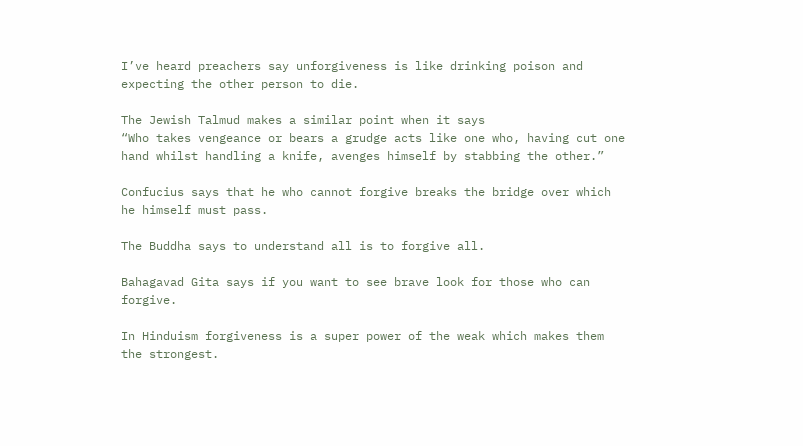I’ve heard preachers say unforgiveness is like drinking poison and expecting the other person to die.

The Jewish Talmud makes a similar point when it says
“Who takes vengeance or bears a grudge acts like one who, having cut one hand whilst handling a knife, avenges himself by stabbing the other.”

Confucius says that he who cannot forgive breaks the bridge over which he himself must pass.

The Buddha says to understand all is to forgive all.

Bahagavad Gita says if you want to see brave look for those who can forgive.

In Hinduism forgiveness is a super power of the weak which makes them the strongest.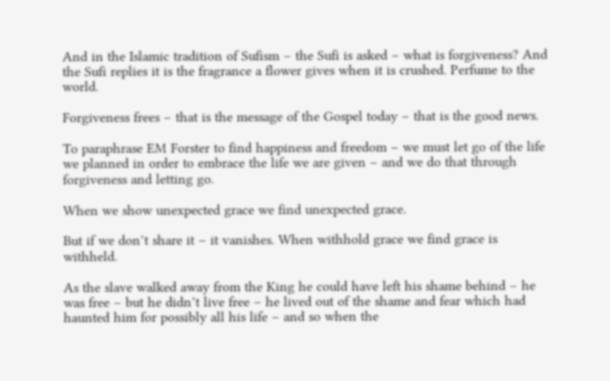And in the Islamic tradition of Sufism – the Sufi is asked – what is forgiveness? And the Sufi replies it is the fragrance a flower gives when it is crushed. Perfume to the world.

Forgiveness frees – that is the message of the Gospel today – that is the good news.

To paraphrase EM Forster to find happiness and freedom – we must let go of the life we planned in order to embrace the life we are given – and we do that through forgiveness and letting go.

When we show unexpected grace we find unexpected grace.

But if we don’t share it – it vanishes. When withhold grace we find grace is withheld.

As the slave walked away from the King he could have left his shame behind – he was free – but he didn’t live free – he lived out of the shame and fear which had haunted him for possibly all his life – and so when the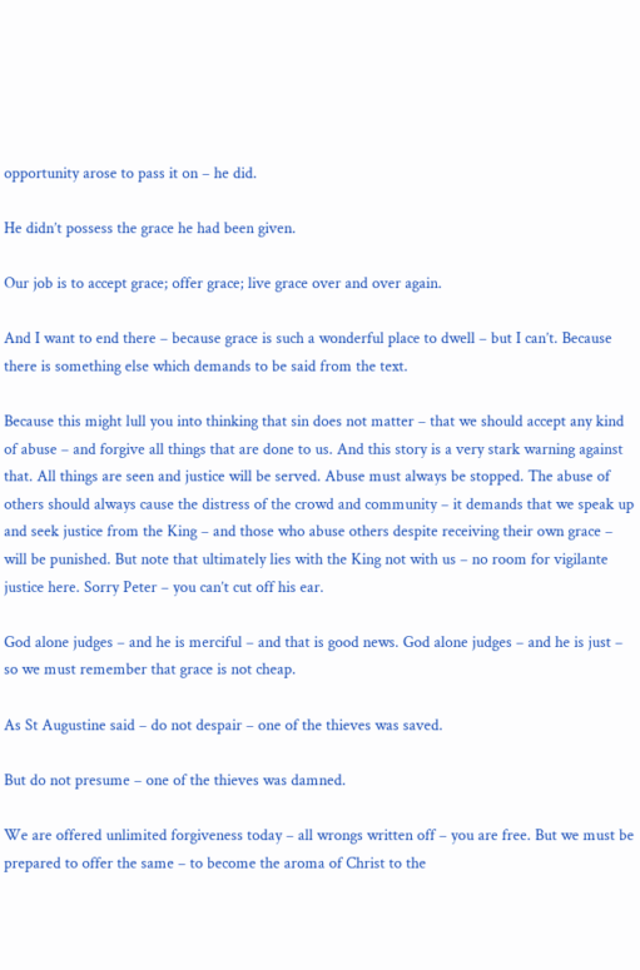opportunity arose to pass it on – he did.

He didn’t possess the grace he had been given.

Our job is to accept grace; offer grace; live grace over and over again.

And I want to end there – because grace is such a wonderful place to dwell – but I can’t. Because there is something else which demands to be said from the text.

Because this might lull you into thinking that sin does not matter – that we should accept any kind of abuse – and forgive all things that are done to us. And this story is a very stark warning against that. All things are seen and justice will be served. Abuse must always be stopped. The abuse of others should always cause the distress of the crowd and community – it demands that we speak up and seek justice from the King – and those who abuse others despite receiving their own grace – will be punished. But note that ultimately lies with the King not with us – no room for vigilante justice here. Sorry Peter – you can’t cut off his ear.

God alone judges – and he is merciful – and that is good news. God alone judges – and he is just – so we must remember that grace is not cheap.

As St Augustine said – do not despair – one of the thieves was saved.

But do not presume – one of the thieves was damned.

We are offered unlimited forgiveness today – all wrongs written off – you are free. But we must be prepared to offer the same – to become the aroma of Christ to the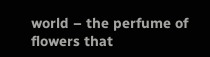world – the perfume of flowers that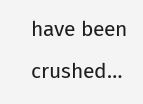have been crushed…